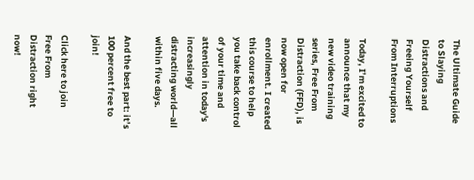The Ultimate Guide to Slaying Distractions and Freeing Yourself From Interruptions

Today, I’m excited to announce that my new video training series, Free From Distraction (FFD), is now open for enrollment. I created this course to help you take back control of your time and attention in today's increasingly distracting world—all within five days.

And the best part: it’s 100 percent free to join!

Click here to join Free From Distraction right now!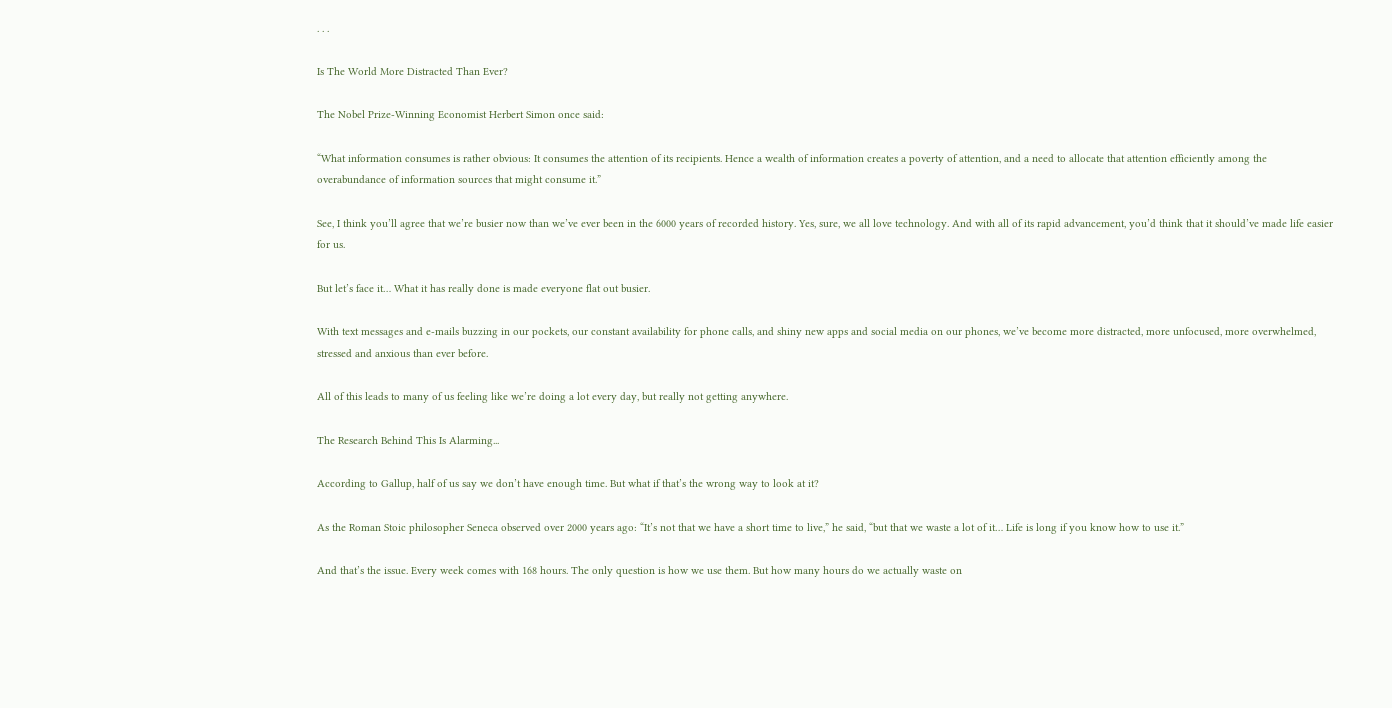. . .

Is The World More Distracted Than Ever?

The Nobel Prize-Winning Economist Herbert Simon once said:

“What information consumes is rather obvious: It consumes the attention of its recipients. Hence a wealth of information creates a poverty of attention, and a need to allocate that attention efficiently among the overabundance of information sources that might consume it.”

See, I think you’ll agree that we’re busier now than we’ve ever been in the 6000 years of recorded history. Yes, sure, we all love technology. And with all of its rapid advancement, you’d think that it should’ve made life easier for us.

But let’s face it… What it has really done is made everyone flat out busier.

With text messages and e-mails buzzing in our pockets, our constant availability for phone calls, and shiny new apps and social media on our phones, we’ve become more distracted, more unfocused, more overwhelmed, stressed and anxious than ever before.

All of this leads to many of us feeling like we’re doing a lot every day, but really not getting anywhere.

The Research Behind This Is Alarming...

According to Gallup, half of us say we don’t have enough time. But what if that’s the wrong way to look at it?

As the Roman Stoic philosopher Seneca observed over 2000 years ago: “It’s not that we have a short time to live,” he said, “but that we waste a lot of it… Life is long if you know how to use it.”

And that’s the issue. Every week comes with 168 hours. The only question is how we use them. But how many hours do we actually waste on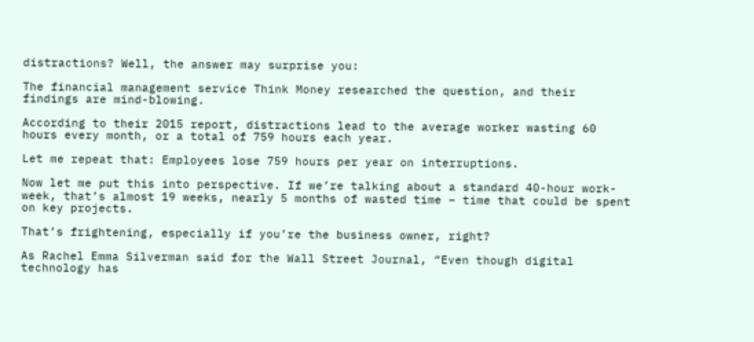distractions? Well, the answer may surprise you:

The financial management service Think Money researched the question, and their findings are mind-blowing.

According to their 2015 report, distractions lead to the average worker wasting 60 hours every month, or a total of 759 hours each year.

Let me repeat that: Employees lose 759 hours per year on interruptions.

Now let me put this into perspective. If we’re talking about a standard 40-hour work-week, that’s almost 19 weeks, nearly 5 months of wasted time – time that could be spent on key projects.

That’s frightening, especially if you’re the business owner, right?

As Rachel Emma Silverman said for the Wall Street Journal, “Even though digital technology has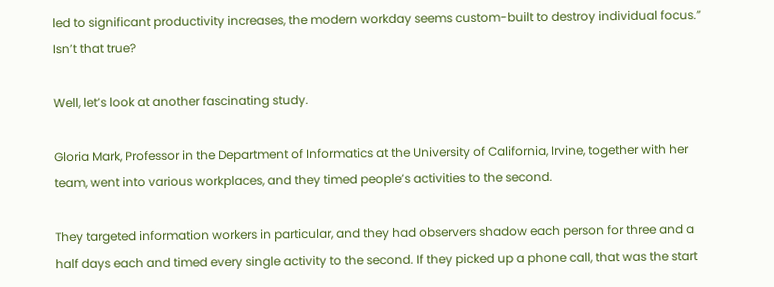led to significant productivity increases, the modern workday seems custom-built to destroy individual focus.” Isn’t that true?

Well, let’s look at another fascinating study.

Gloria Mark, Professor in the Department of Informatics at the University of California, Irvine, together with her team, went into various workplaces, and they timed people’s activities to the second.

They targeted information workers in particular, and they had observers shadow each person for three and a half days each and timed every single activity to the second. If they picked up a phone call, that was the start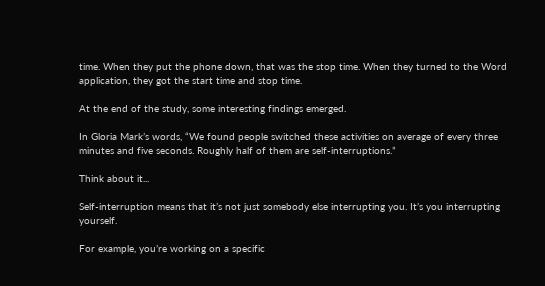time. When they put the phone down, that was the stop time. When they turned to the Word application, they got the start time and stop time.

At the end of the study, some interesting findings emerged.

In Gloria Mark’s words, “We found people switched these activities on average of every three minutes and five seconds. Roughly half of them are self-interruptions.”

Think about it...

Self-interruption means that it’s not just somebody else interrupting you. It’s you interrupting yourself.

For example, you’re working on a specific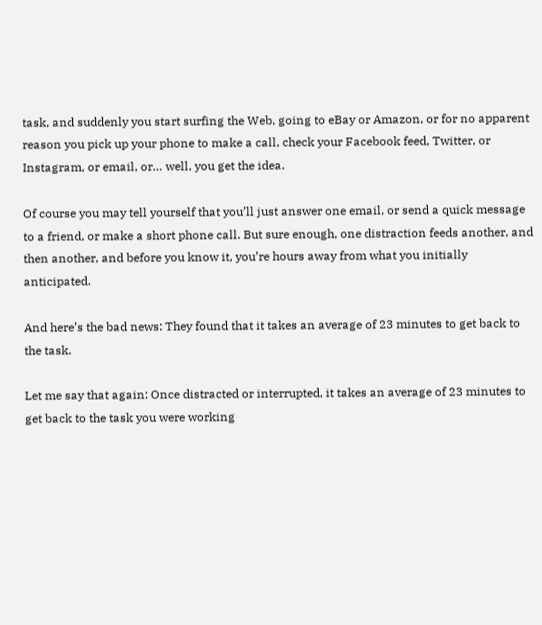task, and suddenly you start surfing the Web, going to eBay or Amazon, or for no apparent reason you pick up your phone to make a call, check your Facebook feed, Twitter, or Instagram, or email, or… well, you get the idea.

Of course you may tell yourself that you’ll just answer one email, or send a quick message to a friend, or make a short phone call. But sure enough, one distraction feeds another, and then another, and before you know it, you’re hours away from what you initially anticipated.

And here’s the bad news: They found that it takes an average of 23 minutes to get back to the task.

Let me say that again: Once distracted or interrupted, it takes an average of 23 minutes to get back to the task you were working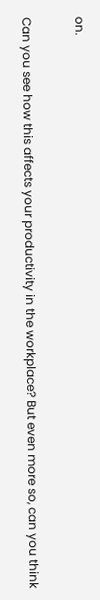on.

Can you see how this affects your productivity in the workplace? But even more so, can you think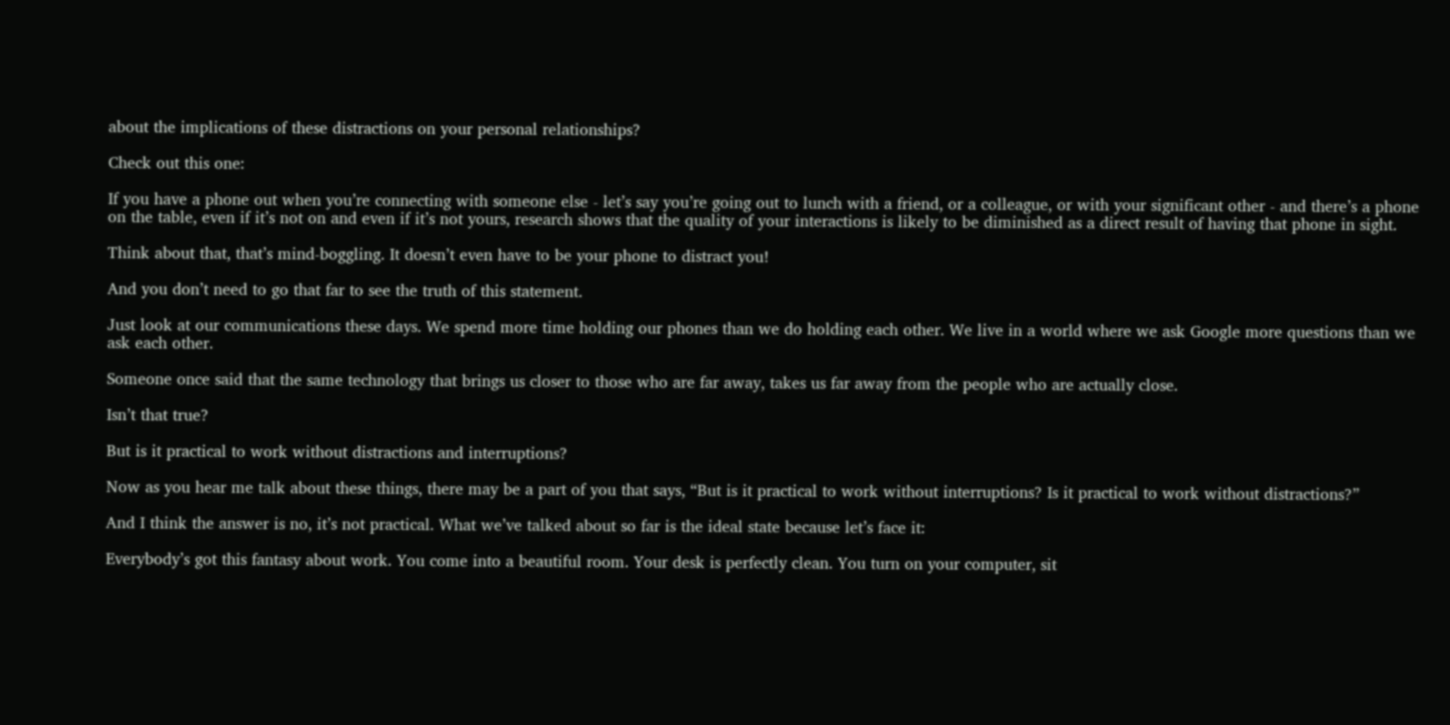about the implications of these distractions on your personal relationships?

Check out this one:

If you have a phone out when you’re connecting with someone else - let’s say you’re going out to lunch with a friend, or a colleague, or with your significant other - and there’s a phone on the table, even if it’s not on and even if it’s not yours, research shows that the quality of your interactions is likely to be diminished as a direct result of having that phone in sight.

Think about that, that’s mind-boggling. It doesn’t even have to be your phone to distract you!

And you don’t need to go that far to see the truth of this statement.

Just look at our communications these days. We spend more time holding our phones than we do holding each other. We live in a world where we ask Google more questions than we ask each other.

Someone once said that the same technology that brings us closer to those who are far away, takes us far away from the people who are actually close.

Isn’t that true?

But is it practical to work without distractions and interruptions?

Now as you hear me talk about these things, there may be a part of you that says, “But is it practical to work without interruptions? Is it practical to work without distractions?”

And I think the answer is no, it’s not practical. What we’ve talked about so far is the ideal state because let’s face it:

Everybody’s got this fantasy about work. You come into a beautiful room. Your desk is perfectly clean. You turn on your computer, sit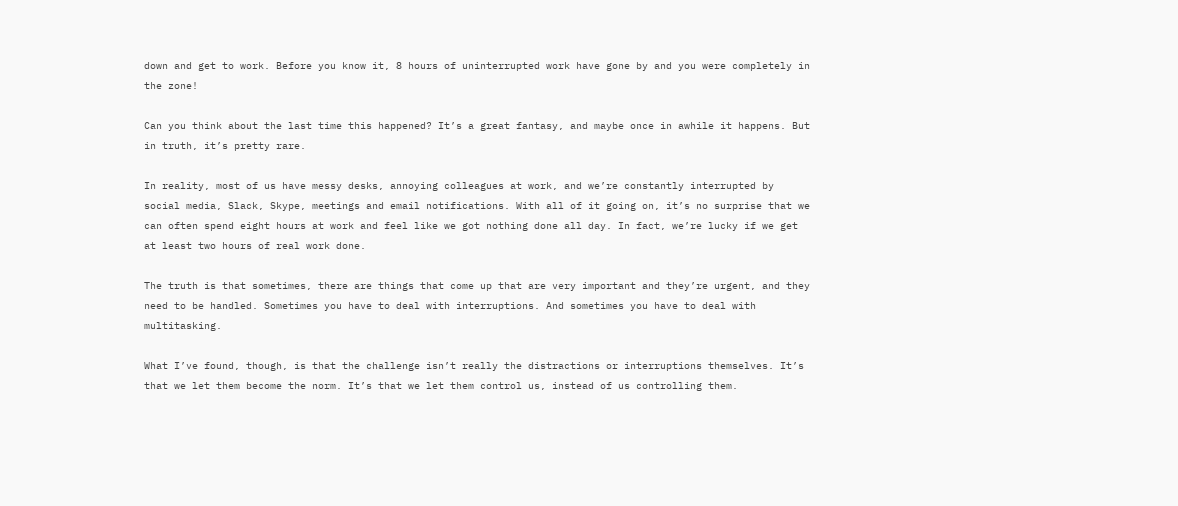down and get to work. Before you know it, 8 hours of uninterrupted work have gone by and you were completely in the zone!

Can you think about the last time this happened? It’s a great fantasy, and maybe once in awhile it happens. But in truth, it’s pretty rare.

In reality, most of us have messy desks, annoying colleagues at work, and we’re constantly interrupted by social media, Slack, Skype, meetings and email notifications. With all of it going on, it’s no surprise that we can often spend eight hours at work and feel like we got nothing done all day. In fact, we’re lucky if we get at least two hours of real work done.

The truth is that sometimes, there are things that come up that are very important and they’re urgent, and they need to be handled. Sometimes you have to deal with interruptions. And sometimes you have to deal with multitasking.

What I’ve found, though, is that the challenge isn’t really the distractions or interruptions themselves. It’s that we let them become the norm. It’s that we let them control us, instead of us controlling them.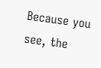Because you see, the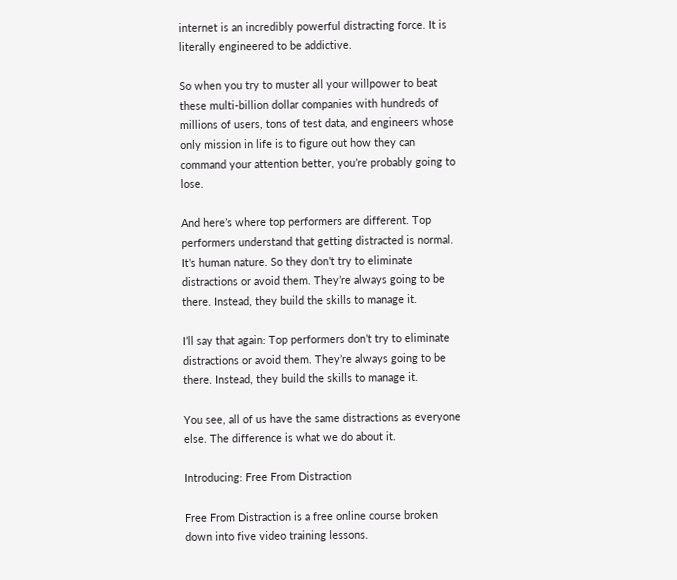internet is an incredibly powerful distracting force. It is literally engineered to be addictive.

So when you try to muster all your willpower to beat these multi-billion dollar companies with hundreds of millions of users, tons of test data, and engineers whose only mission in life is to figure out how they can command your attention better, you’re probably going to lose.

And here’s where top performers are different. Top performers understand that getting distracted is normal. It’s human nature. So they don’t try to eliminate distractions or avoid them. They’re always going to be there. Instead, they build the skills to manage it.

I’ll say that again: Top performers don’t try to eliminate distractions or avoid them. They’re always going to be there. Instead, they build the skills to manage it.

You see, all of us have the same distractions as everyone else. The difference is what we do about it.

Introducing: Free From Distraction

Free From Distraction is a free online course broken down into five video training lessons.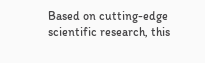Based on cutting-edge scientific research, this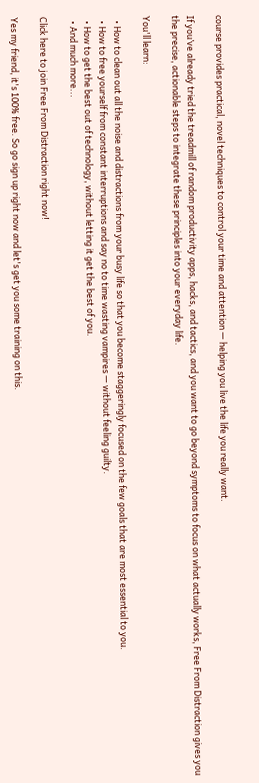course provides practical, novel techniques to control your time and attention — helping you live the life you really want.

If you’ve already tried the treadmill of random productivity apps, hacks, and tactics, and you want to go beyond symptoms to focus on what actually works, Free From Distraction gives you the precise, actionable steps to integrate these principles into your everyday life.

You'll learn:

  • How to clean out all the noise and distractions from your busy life so that you become staggeringly focused on the few goals that are most essential to you.
  • How to free yourself from constant interruptions and say no to time wasting vampires — without feeling guilty.
  • How to get the best out of technology, without letting it get the best of you.
  • And much more...

Click here to join Free From Distraction right now!

Yes my friend, it's 100% free. So go sign up right now and let's get you some training on this.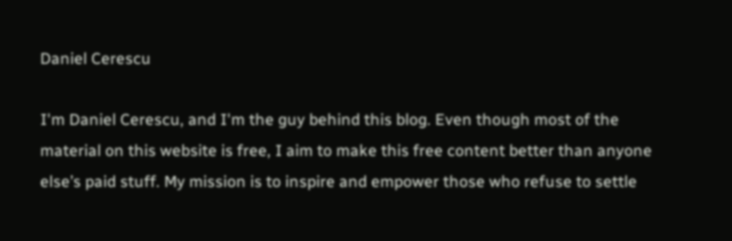Daniel Cerescu

I'm Daniel Cerescu, and I'm the guy behind this blog. Even though most of the material on this website is free, I aim to make this free content better than anyone else’s paid stuff. My mission is to inspire and empower those who refuse to settle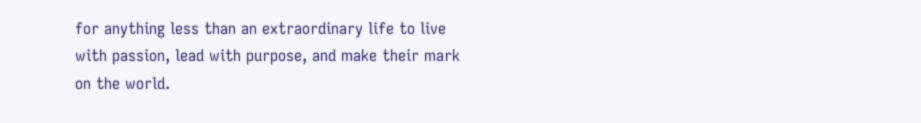for anything less than an extraordinary life to live with passion, lead with purpose, and make their mark on the world.